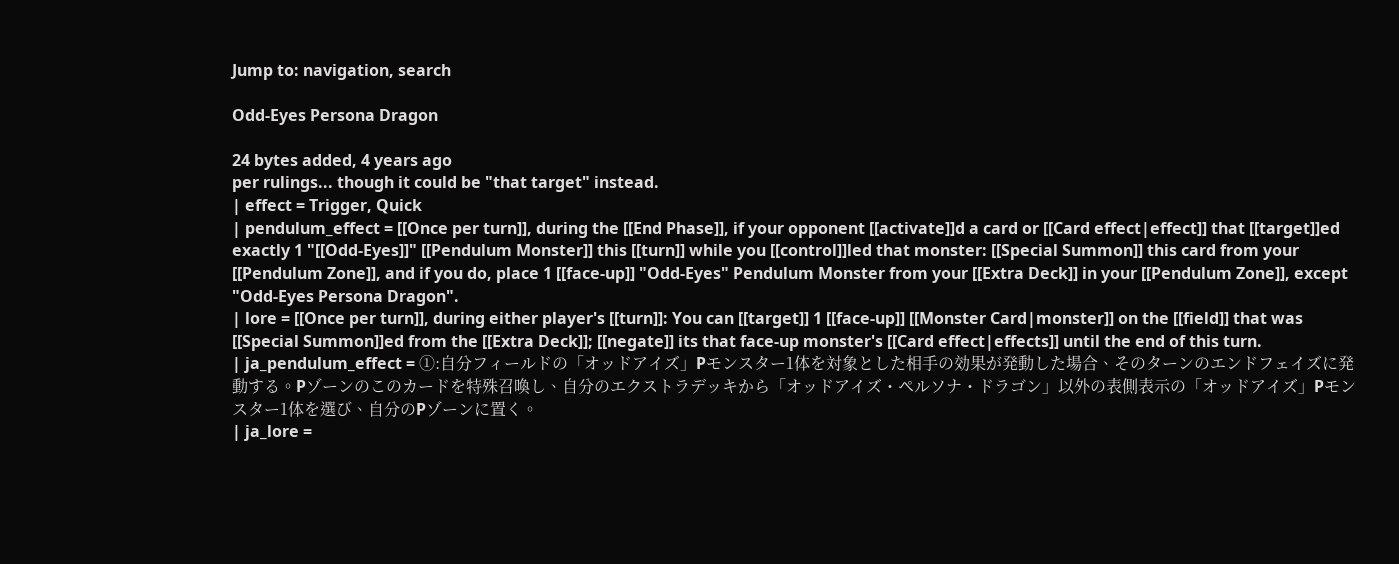Jump to: navigation, search

Odd-Eyes Persona Dragon

24 bytes added, 4 years ago
per rulings... though it could be "that target" instead.
| effect = Trigger, Quick
| pendulum_effect = [[Once per turn]], during the [[End Phase]], if your opponent [[activate]]d a card or [[Card effect|effect]] that [[target]]ed exactly 1 "[[Odd-Eyes]]" [[Pendulum Monster]] this [[turn]] while you [[control]]led that monster: [[Special Summon]] this card from your [[Pendulum Zone]], and if you do, place 1 [[face-up]] "Odd-Eyes" Pendulum Monster from your [[Extra Deck]] in your [[Pendulum Zone]], except "Odd-Eyes Persona Dragon".
| lore = [[Once per turn]], during either player's [[turn]]: You can [[target]] 1 [[face-up]] [[Monster Card|monster]] on the [[field]] that was [[Special Summon]]ed from the [[Extra Deck]]; [[negate]] its that face-up monster's [[Card effect|effects]] until the end of this turn.
| ja_pendulum_effect = ①:自分フィールドの「オッドアイズ」Pモンスター1体を対象とした相手の効果が発動した場合、そのターンのエンドフェイズに発動する。Pゾーンのこのカードを特殊召喚し、自分のエクストラデッキから「オッドアイズ・ペルソナ・ドラゴン」以外の表側表示の「オッドアイズ」Pモンスター1体を選び、自分のPゾーンに置く。
| ja_lore =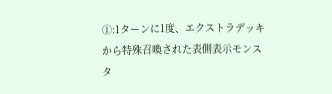①:1ターンに1度、エクストラデッキから特殊召喚された表側表示モンスタ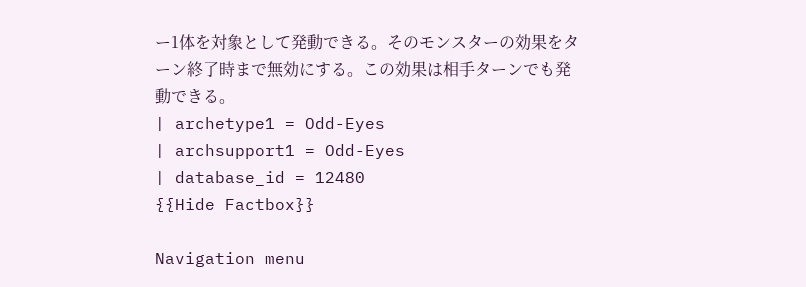ー1体を対象として発動できる。そのモンスターの効果をターン終了時まで無効にする。この効果は相手ターンでも発動できる。
| archetype1 = Odd-Eyes
| archsupport1 = Odd-Eyes
| database_id = 12480
{{Hide Factbox}}

Navigation menu